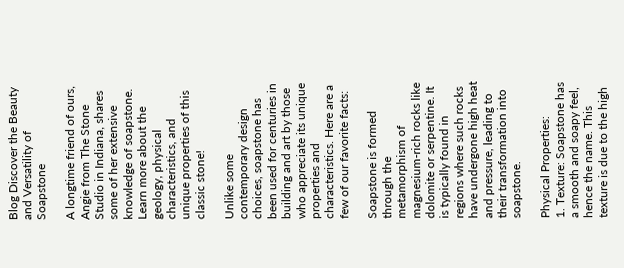Blog Discover the Beauty and Versatility of Soapstone

A longtime friend of ours, Angie from The Stone Studio in Indiana, shares some of her extensive knowledge of soapstone. Learn more about the geology, physical characteristics, and unique properties of this classic stone!

Unlike some contemporary design choices, soapstone has been used for centuries in building and art by those who appreciate its unique properties and characteristics. Here are a few of our favorite facts:

Soapstone is formed through the metamorphism of magnesium-rich rocks like dolomite or serpentine. It is typically found in regions where such rocks have undergone high heat and pressure, leading to their transformation into soapstone.

Physical Properties:
1. Texture: Soapstone has a smooth and soapy feel, hence the name. This texture is due to the high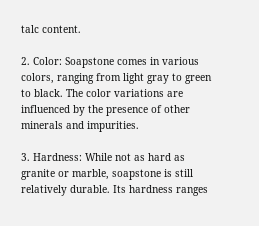talc content.

2. Color: Soapstone comes in various colors, ranging from light gray to green to black. The color variations are influenced by the presence of other minerals and impurities.

3. Hardness: While not as hard as granite or marble, soapstone is still relatively durable. Its hardness ranges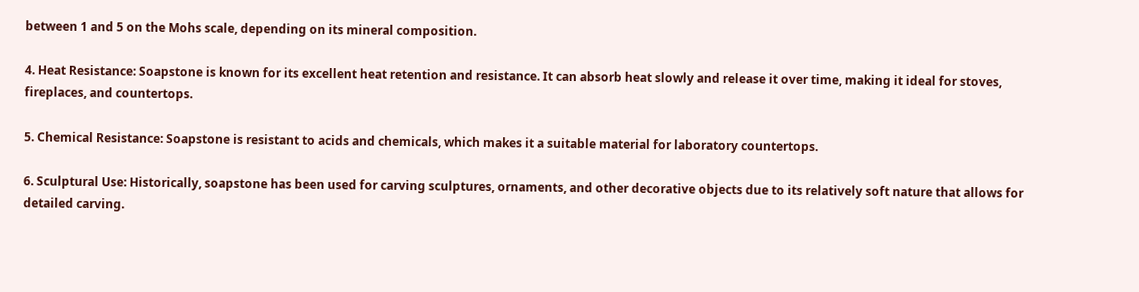between 1 and 5 on the Mohs scale, depending on its mineral composition.

4. Heat Resistance: Soapstone is known for its excellent heat retention and resistance. It can absorb heat slowly and release it over time, making it ideal for stoves, fireplaces, and countertops.

5. Chemical Resistance: Soapstone is resistant to acids and chemicals, which makes it a suitable material for laboratory countertops.

6. Sculptural Use: Historically, soapstone has been used for carving sculptures, ornaments, and other decorative objects due to its relatively soft nature that allows for detailed carving.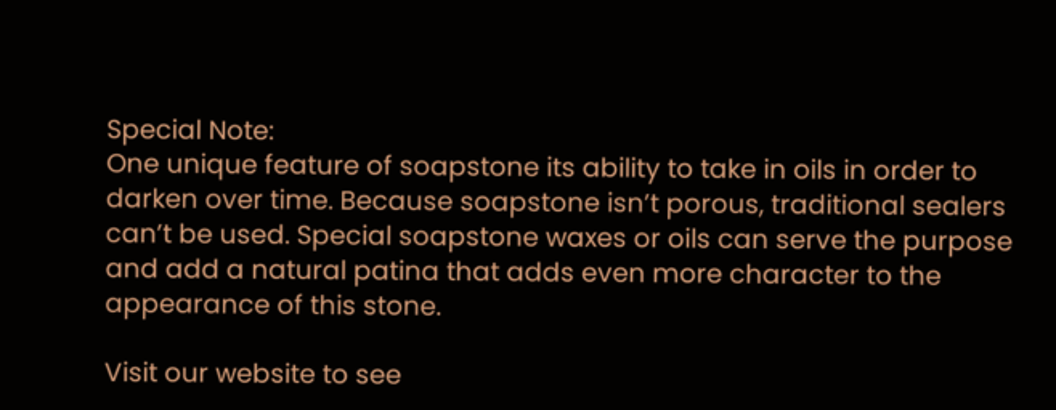Special Note:
One unique feature of soapstone its ability to take in oils in order to darken over time. Because soapstone isn’t porous, traditional sealers can’t be used. Special soapstone waxes or oils can serve the purpose and add a natural patina that adds even more character to the appearance of this stone.

Visit our website to see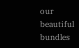our beautiful bundles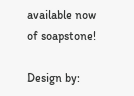available now of soapstone!

Design by: